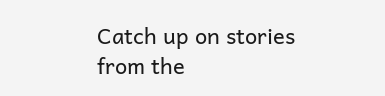Catch up on stories from the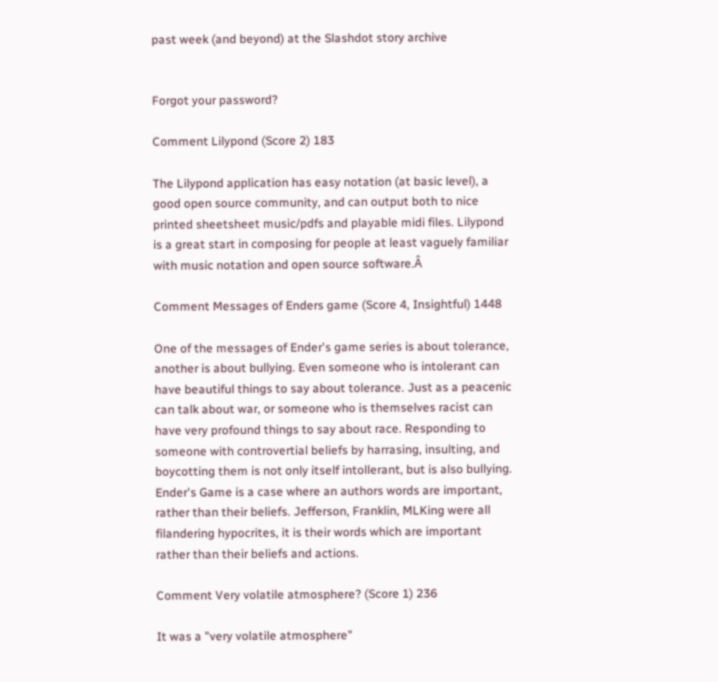past week (and beyond) at the Slashdot story archive


Forgot your password?

Comment Lilypond (Score 2) 183

The Lilypond application has easy notation (at basic level), a good open source community, and can output both to nice printed sheetsheet music/pdfs and playable midi files. Lilypond is a great start in composing for people at least vaguely familiar with music notation and open source software.Â

Comment Messages of Enders game (Score 4, Insightful) 1448

One of the messages of Ender's game series is about tolerance, another is about bullying. Even someone who is intolerant can have beautiful things to say about tolerance. Just as a peacenic can talk about war, or someone who is themselves racist can have very profound things to say about race. Responding to someone with controvertial beliefs by harrasing, insulting, and boycotting them is not only itself intollerant, but is also bullying. Ender's Game is a case where an authors words are important, rather than their beliefs. Jefferson, Franklin, MLKing were all filandering hypocrites, it is their words which are important rather than their beliefs and actions.

Comment Very volatile atmosphere? (Score 1) 236

It was a "very volatile atmosphere"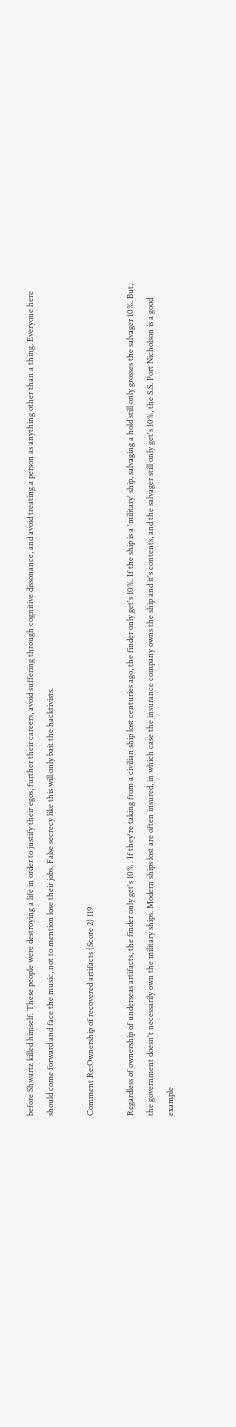before Shwartz killed himself. These people were destroying a life in order to justify their egos, further their careers, avoid suffering through cognitive dissonance, and avoid treating a person as anything other than a thing. Everyone here should come forward and face the music, not to mention lose their jobs. False secrecy like this will only bait the hacktivists.

Comment Re:Ownership of recovered artifacts (Score 2) 119

Regardless of ownership of underseas artifacts, the finder only get's 10% . If they're taking from a civilian ship lost centuries ago, the finder only get's 10%. If the ship is a 'military' ship, salvaging a hold still only grosses the salvager 10%. But, the government doesn't necessarily own the military ships. Modern ships lost are often insured, in which case the insurance company owns the ship and it's contents, and the salvager still only get's 10%, the S.S. Port Nicholson is a good example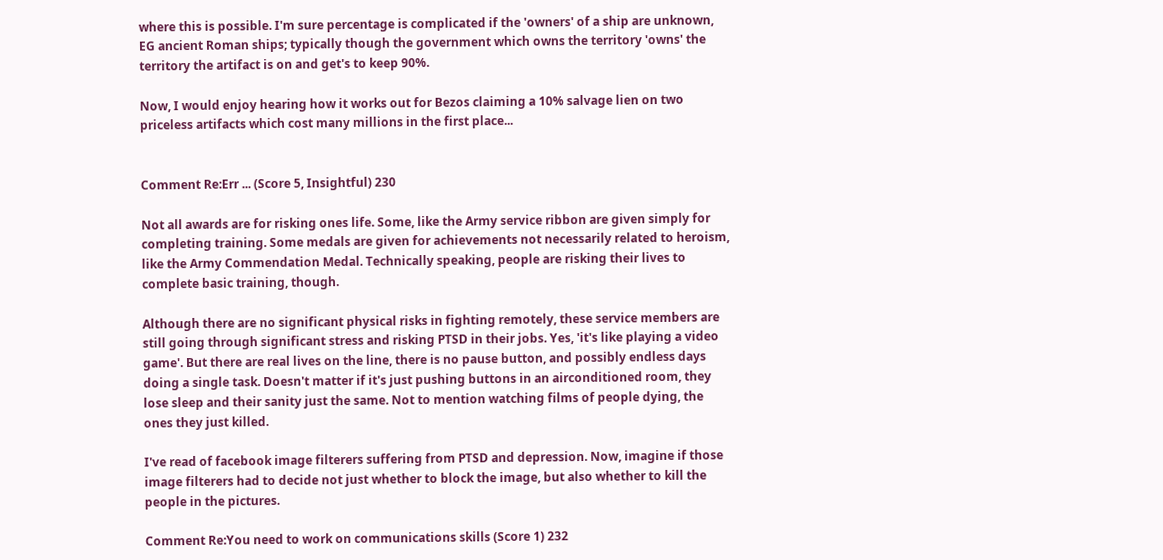where this is possible. I'm sure percentage is complicated if the 'owners' of a ship are unknown, EG ancient Roman ships; typically though the government which owns the territory 'owns' the territory the artifact is on and get's to keep 90%.

Now, I would enjoy hearing how it works out for Bezos claiming a 10% salvage lien on two priceless artifacts which cost many millions in the first place...


Comment Re:Err ... (Score 5, Insightful) 230

Not all awards are for risking ones life. Some, like the Army service ribbon are given simply for completing training. Some medals are given for achievements not necessarily related to heroism, like the Army Commendation Medal. Technically speaking, people are risking their lives to complete basic training, though.

Although there are no significant physical risks in fighting remotely, these service members are still going through significant stress and risking PTSD in their jobs. Yes, 'it's like playing a video game'. But there are real lives on the line, there is no pause button, and possibly endless days doing a single task. Doesn't matter if it's just pushing buttons in an airconditioned room, they lose sleep and their sanity just the same. Not to mention watching films of people dying, the ones they just killed.

I've read of facebook image filterers suffering from PTSD and depression. Now, imagine if those image filterers had to decide not just whether to block the image, but also whether to kill the people in the pictures.

Comment Re:You need to work on communications skills (Score 1) 232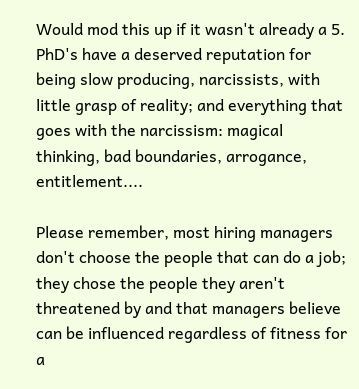Would mod this up if it wasn't already a 5. PhD's have a deserved reputation for being slow producing, narcissists, with little grasp of reality; and everything that goes with the narcissism: magical thinking, bad boundaries, arrogance, entitlement....

Please remember, most hiring managers don't choose the people that can do a job; they chose the people they aren't threatened by and that managers believe can be influenced regardless of fitness for a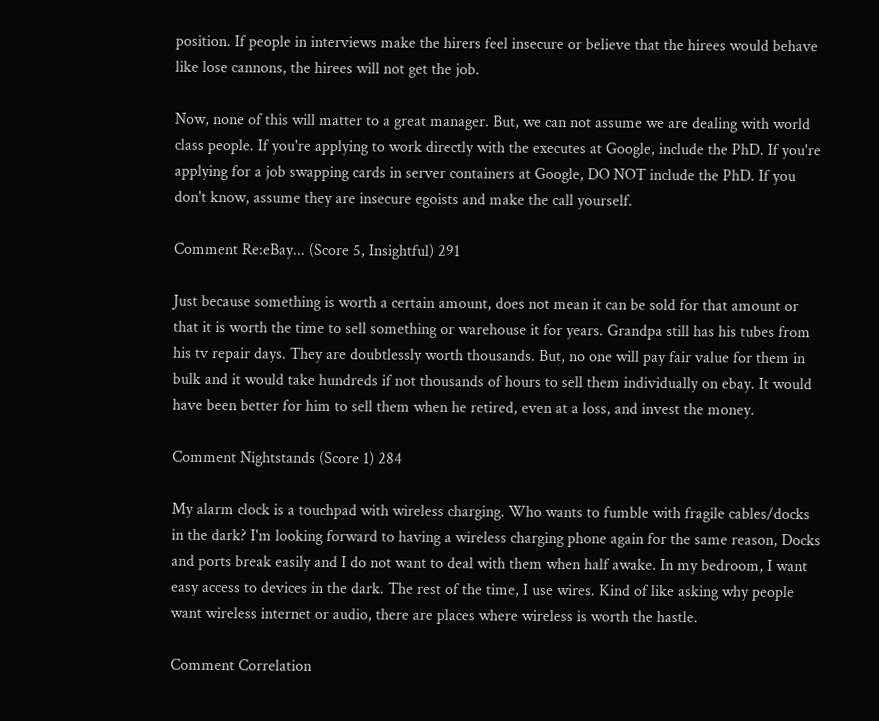position. If people in interviews make the hirers feel insecure or believe that the hirees would behave like lose cannons, the hirees will not get the job.

Now, none of this will matter to a great manager. But, we can not assume we are dealing with world class people. If you're applying to work directly with the executes at Google, include the PhD. If you're applying for a job swapping cards in server containers at Google, DO NOT include the PhD. If you don't know, assume they are insecure egoists and make the call yourself.

Comment Re:eBay... (Score 5, Insightful) 291

Just because something is worth a certain amount, does not mean it can be sold for that amount or that it is worth the time to sell something or warehouse it for years. Grandpa still has his tubes from his tv repair days. They are doubtlessly worth thousands. But, no one will pay fair value for them in bulk and it would take hundreds if not thousands of hours to sell them individually on ebay. It would have been better for him to sell them when he retired, even at a loss, and invest the money.

Comment Nightstands (Score 1) 284

My alarm clock is a touchpad with wireless charging. Who wants to fumble with fragile cables/docks in the dark? I'm looking forward to having a wireless charging phone again for the same reason, Docks and ports break easily and I do not want to deal with them when half awake. In my bedroom, I want easy access to devices in the dark. The rest of the time, I use wires. Kind of like asking why people want wireless internet or audio, there are places where wireless is worth the hastle.

Comment Correlation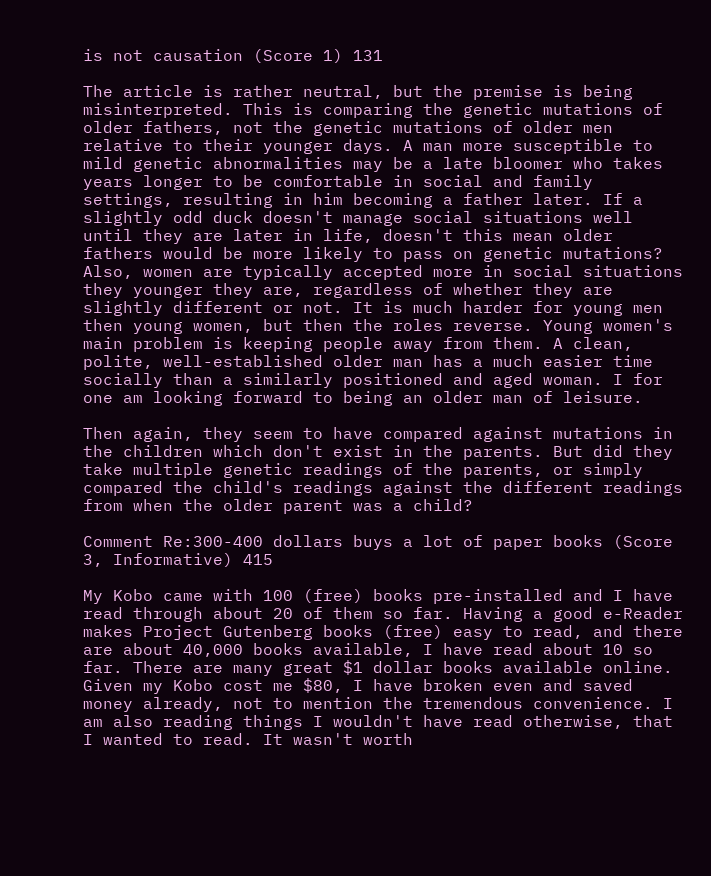is not causation (Score 1) 131

The article is rather neutral, but the premise is being misinterpreted. This is comparing the genetic mutations of older fathers, not the genetic mutations of older men relative to their younger days. A man more susceptible to mild genetic abnormalities may be a late bloomer who takes years longer to be comfortable in social and family settings, resulting in him becoming a father later. If a slightly odd duck doesn't manage social situations well until they are later in life, doesn't this mean older fathers would be more likely to pass on genetic mutations? Also, women are typically accepted more in social situations they younger they are, regardless of whether they are slightly different or not. It is much harder for young men then young women, but then the roles reverse. Young women's main problem is keeping people away from them. A clean, polite, well-established older man has a much easier time socially than a similarly positioned and aged woman. I for one am looking forward to being an older man of leisure.

Then again, they seem to have compared against mutations in the children which don't exist in the parents. But did they take multiple genetic readings of the parents, or simply compared the child's readings against the different readings from when the older parent was a child?

Comment Re:300-400 dollars buys a lot of paper books (Score 3, Informative) 415

My Kobo came with 100 (free) books pre-installed and I have read through about 20 of them so far. Having a good e-Reader makes Project Gutenberg books (free) easy to read, and there are about 40,000 books available, I have read about 10 so far. There are many great $1 dollar books available online. Given my Kobo cost me $80, I have broken even and saved money already, not to mention the tremendous convenience. I am also reading things I wouldn't have read otherwise, that I wanted to read. It wasn't worth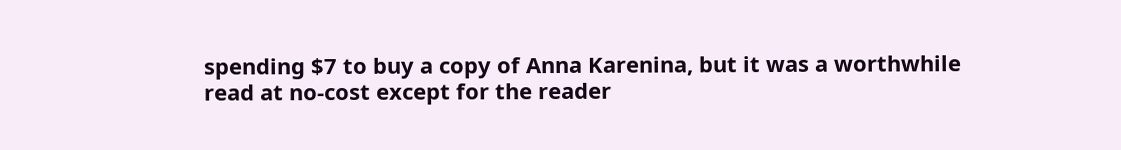spending $7 to buy a copy of Anna Karenina, but it was a worthwhile read at no-cost except for the reader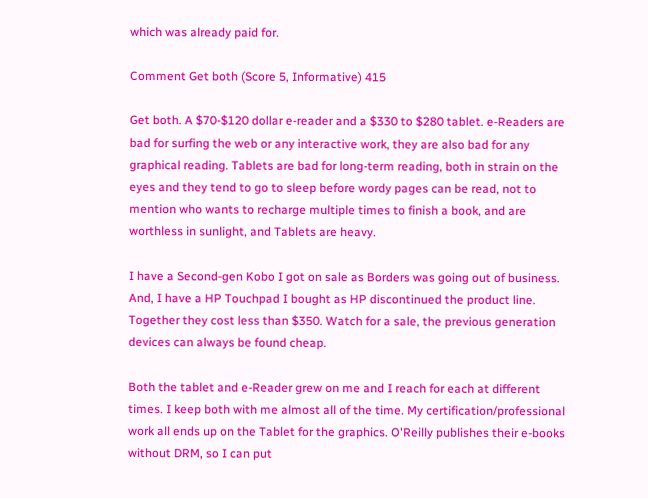which was already paid for.

Comment Get both (Score 5, Informative) 415

Get both. A $70-$120 dollar e-reader and a $330 to $280 tablet. e-Readers are bad for surfing the web or any interactive work, they are also bad for any graphical reading. Tablets are bad for long-term reading, both in strain on the eyes and they tend to go to sleep before wordy pages can be read, not to mention who wants to recharge multiple times to finish a book, and are worthless in sunlight, and Tablets are heavy.

I have a Second-gen Kobo I got on sale as Borders was going out of business. And, I have a HP Touchpad I bought as HP discontinued the product line. Together they cost less than $350. Watch for a sale, the previous generation devices can always be found cheap.

Both the tablet and e-Reader grew on me and I reach for each at different times. I keep both with me almost all of the time. My certification/professional work all ends up on the Tablet for the graphics. O'Reilly publishes their e-books without DRM, so I can put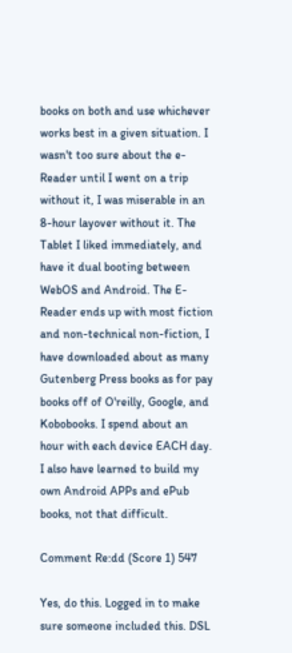books on both and use whichever works best in a given situation. I wasn't too sure about the e-Reader until I went on a trip without it, I was miserable in an 8-hour layover without it. The Tablet I liked immediately, and have it dual booting between WebOS and Android. The E-Reader ends up with most fiction and non-technical non-fiction, I have downloaded about as many Gutenberg Press books as for pay books off of O'reilly, Google, and Kobobooks. I spend about an hour with each device EACH day. I also have learned to build my own Android APPs and ePub books, not that difficult.

Comment Re:dd (Score 1) 547

Yes, do this. Logged in to make sure someone included this. DSL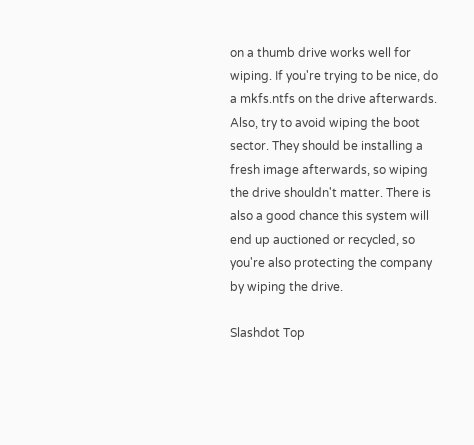on a thumb drive works well for wiping. If you're trying to be nice, do a mkfs.ntfs on the drive afterwards. Also, try to avoid wiping the boot sector. They should be installing a fresh image afterwards, so wiping the drive shouldn't matter. There is also a good chance this system will end up auctioned or recycled, so you're also protecting the company by wiping the drive.

Slashdot Top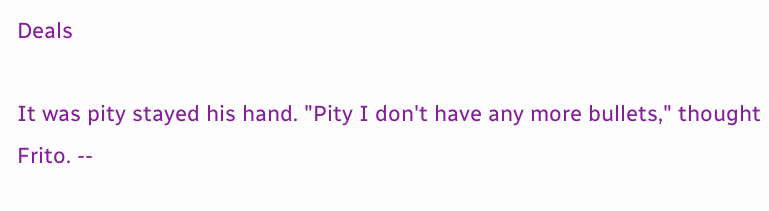Deals

It was pity stayed his hand. "Pity I don't have any more bullets," thought Frito. --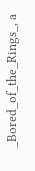_Bored_of_the_Rings_, a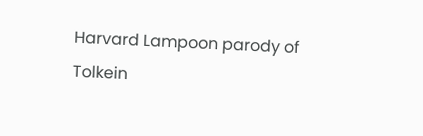Harvard Lampoon parody of Tolkein